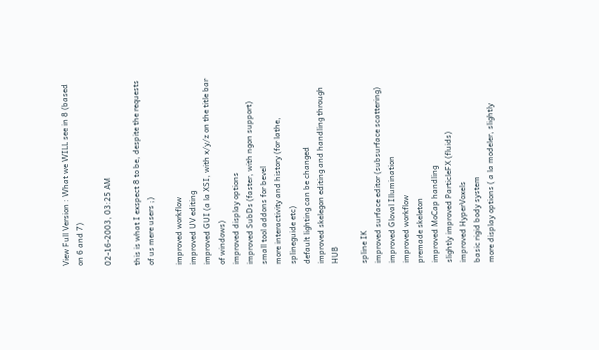View Full Version : What we WILL see in 8 (based on 6 and 7)

02-16-2003, 03:25 AM

this is what I exspect 8 to be, despite the requests of us mere users ;)

improved workflow
improved UV editing
improved GUI (a la XSI, with x/y/z on the title bar of windows)
improved display options
improved SubDs (faster, with ngon support)
small tool addons for bevel
more interactivity and history (for lathe, splineguide etc)
default lighting can be changed
improved skelegon editing and handling through HUB

spline IK
improved surface editor (subsurface scattering)
improved Gloval Illumination
improved workflow
premade skeleton
improved MoCap handling
slightly improved ParticleFX (fluids)
improved HyperVoxels
basic rigid body system
more display options ( a la modeler, slightly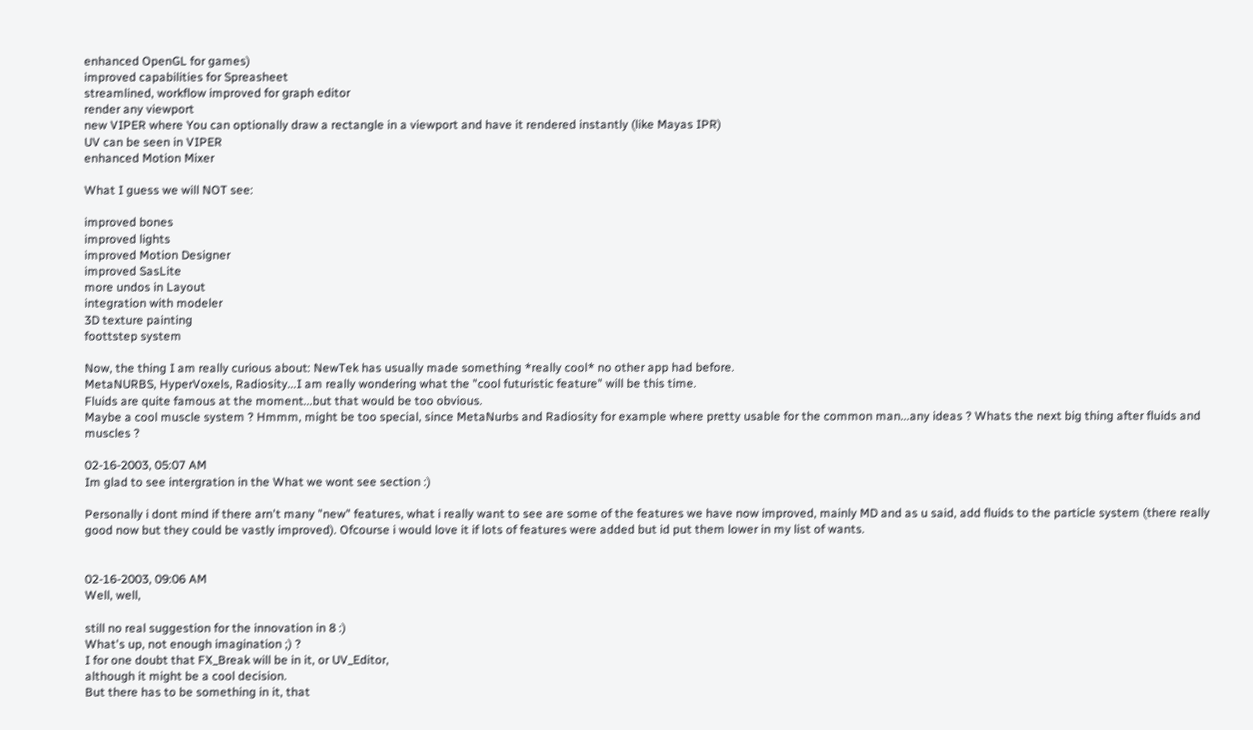enhanced OpenGL for games)
improved capabilities for Spreasheet
streamlined, workflow improved for graph editor
render any viewport
new VIPER where You can optionally draw a rectangle in a viewport and have it rendered instantly (like Mayas IPR)
UV can be seen in VIPER
enhanced Motion Mixer

What I guess we will NOT see:

improved bones
improved lights
improved Motion Designer
improved SasLite
more undos in Layout
integration with modeler
3D texture painting
foottstep system

Now, the thing I am really curious about: NewTek has usually made something *really cool* no other app had before.
MetaNURBS, HyperVoxels, Radiosity...I am really wondering what the "cool futuristic feature" will be this time.
Fluids are quite famous at the moment...but that would be too obvious.
Maybe a cool muscle system ? Hmmm, might be too special, since MetaNurbs and Radiosity for example where pretty usable for the common man...any ideas ? Whats the next big thing after fluids and muscles ?

02-16-2003, 05:07 AM
Im glad to see intergration in the What we wont see section :)

Personally i dont mind if there arn't many "new" features, what i really want to see are some of the features we have now improved, mainly MD and as u said, add fluids to the particle system (there really good now but they could be vastly improved). Ofcourse i would love it if lots of features were added but id put them lower in my list of wants.


02-16-2003, 09:06 AM
Well, well,

still no real suggestion for the innovation in 8 :)
What's up, not enough imagination ;) ?
I for one doubt that FX_Break will be in it, or UV_Editor,
although it might be a cool decision.
But there has to be something in it, that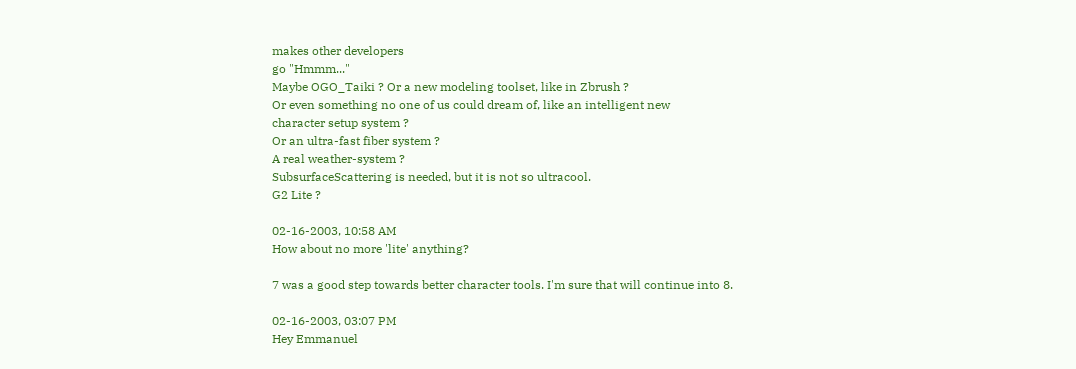makes other developers
go "Hmmm..."
Maybe OGO_Taiki ? Or a new modeling toolset, like in Zbrush ?
Or even something no one of us could dream of, like an intelligent new
character setup system ?
Or an ultra-fast fiber system ?
A real weather-system ?
SubsurfaceScattering is needed, but it is not so ultracool.
G2 Lite ?

02-16-2003, 10:58 AM
How about no more 'lite' anything?

7 was a good step towards better character tools. I'm sure that will continue into 8.

02-16-2003, 03:07 PM
Hey Emmanuel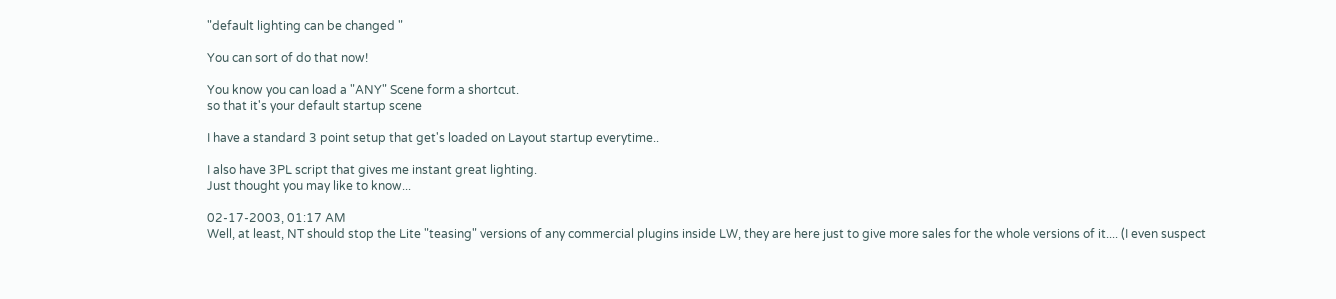"default lighting can be changed "

You can sort of do that now!

You know you can load a "ANY" Scene form a shortcut.
so that it's your default startup scene

I have a standard 3 point setup that get's loaded on Layout startup everytime..

I also have 3PL script that gives me instant great lighting.
Just thought you may like to know...

02-17-2003, 01:17 AM
Well, at least, NT should stop the Lite "teasing" versions of any commercial plugins inside LW, they are here just to give more sales for the whole versions of it.... (I even suspect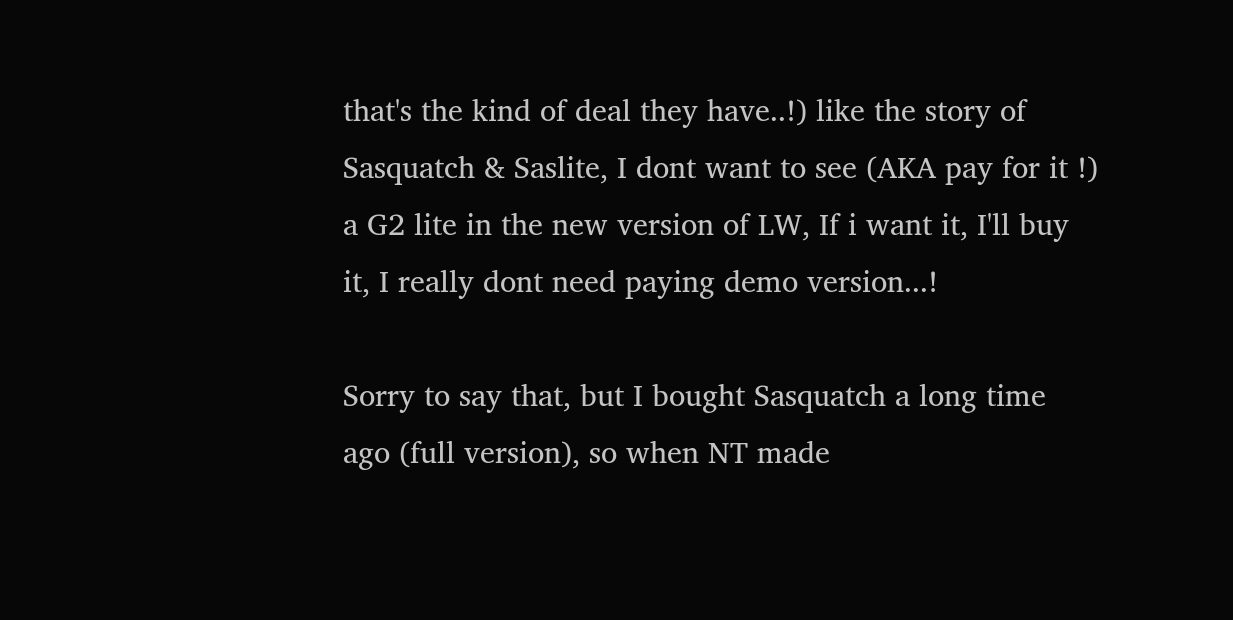that's the kind of deal they have..!) like the story of Sasquatch & Saslite, I dont want to see (AKA pay for it !) a G2 lite in the new version of LW, If i want it, I'll buy it, I really dont need paying demo version...!

Sorry to say that, but I bought Sasquatch a long time ago (full version), so when NT made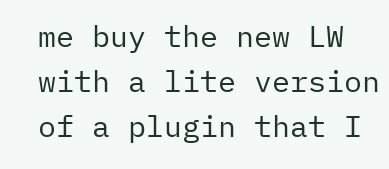me buy the new LW with a lite version of a plugin that I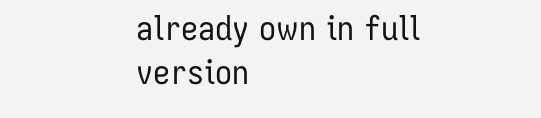already own in full version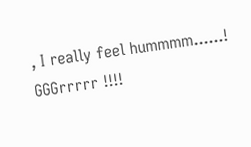, I really feel hummmm......! GGGrrrrr !!!!